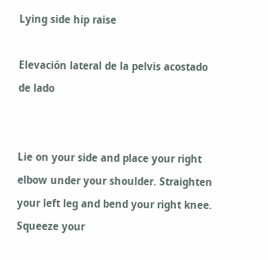Lying side hip raise

Elevación lateral de la pelvis acostado de lado


Lie on your side and place your right elbow under your shoulder. Straighten your left leg and bend your right knee. Squeeze your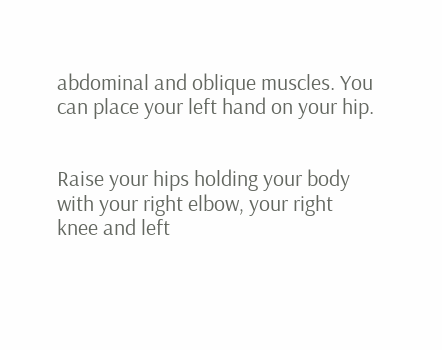abdominal and oblique muscles. You can place your left hand on your hip.


Raise your hips holding your body with your right elbow, your right knee and left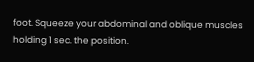foot. Squeeze your abdominal and oblique muscles holding 1 sec. the position.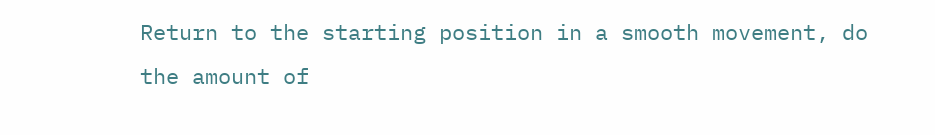Return to the starting position in a smooth movement, do the amount of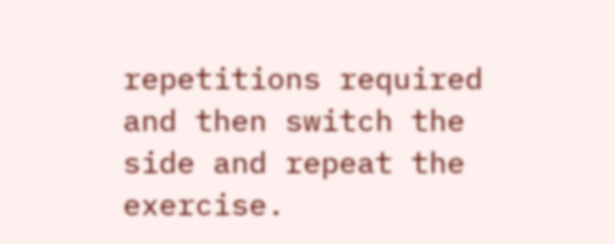repetitions required and then switch the side and repeat the exercise.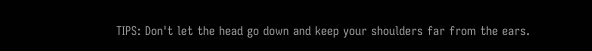TIPS: Don't let the head go down and keep your shoulders far from the ears.